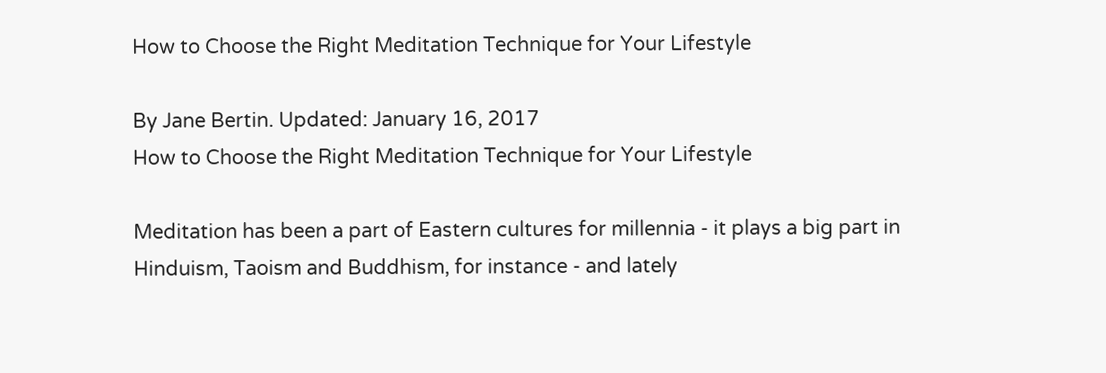How to Choose the Right Meditation Technique for Your Lifestyle

By Jane Bertin. Updated: January 16, 2017
How to Choose the Right Meditation Technique for Your Lifestyle

Meditation has been a part of Eastern cultures for millennia - it plays a big part in Hinduism, Taoism and Buddhism, for instance - and lately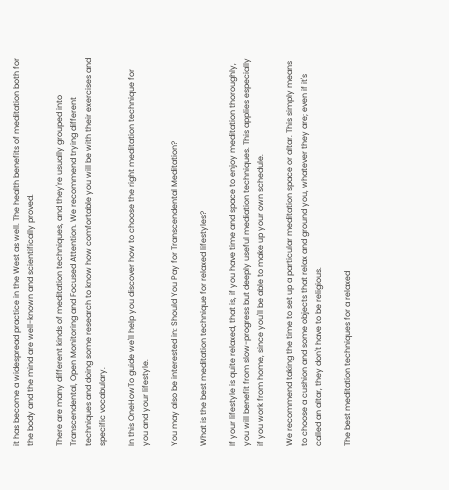it has become a widespread practice in the West as well. The health benefits of meditation both for the body and the mind are well-known and scientifically proved.

There are many different kinds of meditation techniques, and they're usually grouped into Transcendental, Open Monitoring and Focused Attention. We recommend trying different techniques and doing some research to know how comfortable you will be with their exercises and specific vocabulary.

In this OneHowTo guide we'll help you discover how to choose the right meditation technique for you and your lifestyle.

You may also be interested in: Should You Pay for Transcendental Meditation?

What is the best meditation technique for relaxed lifestyles?

If your lifestyle is quite relaxed, that is, if you have time and space to enjoy meditation thoroughly, you will benefit from slow-progress but deeply useful mediation techniques. This applies especially if you work from home, since you'll be able to make up your own schedule.

We recommend taking the time to set up a particular meditation space or altar. This simply means to choose a cushion and some objects that relax and ground you, whatever they are; even if it's called an altar, they don't have to be religious.

The best meditation techniques for a relaxed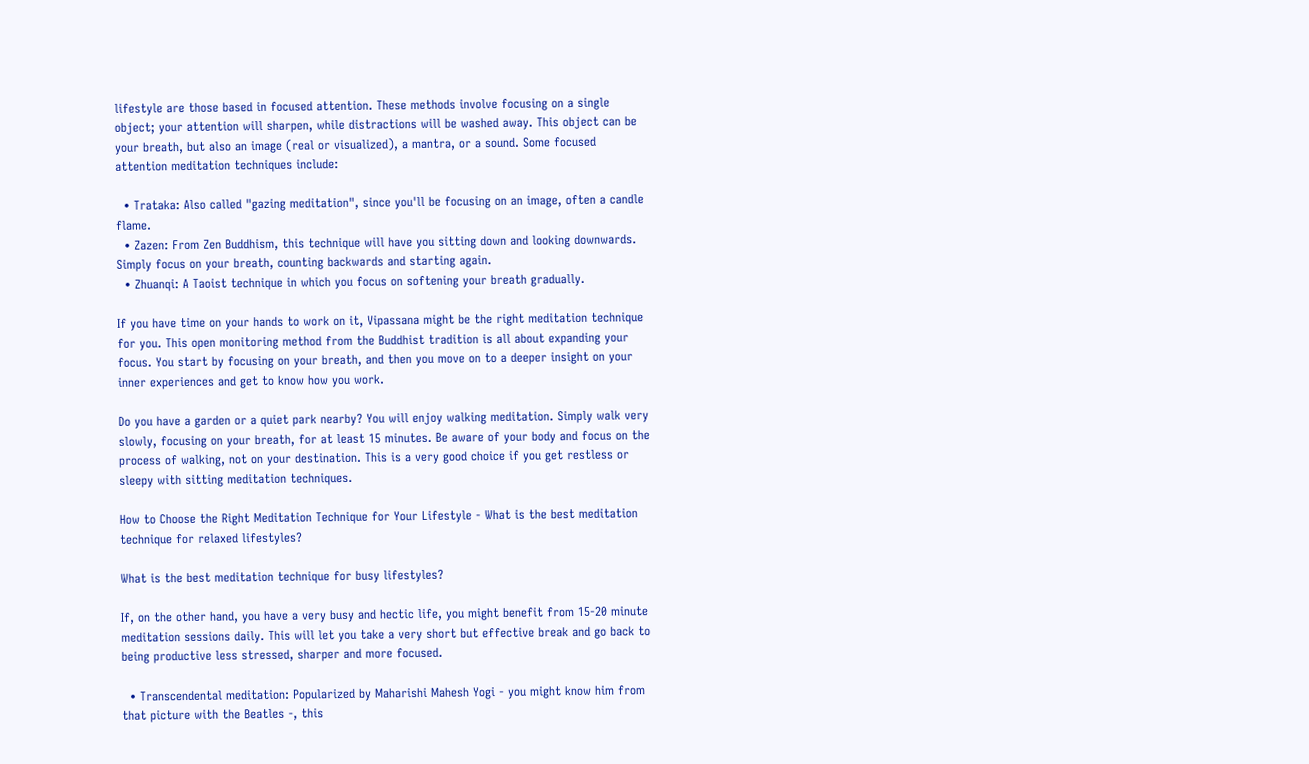lifestyle are those based in focused attention. These methods involve focusing on a single object; your attention will sharpen, while distractions will be washed away. This object can be your breath, but also an image (real or visualized), a mantra, or a sound. Some focused attention meditation techniques include:

  • Trataka: Also called "gazing meditation", since you'll be focusing on an image, often a candle flame.
  • Zazen: From Zen Buddhism, this technique will have you sitting down and looking downwards. Simply focus on your breath, counting backwards and starting again.
  • Zhuanqi: A Taoist technique in which you focus on softening your breath gradually.

If you have time on your hands to work on it, Vipassana might be the right meditation technique for you. This open monitoring method from the Buddhist tradition is all about expanding your focus. You start by focusing on your breath, and then you move on to a deeper insight on your inner experiences and get to know how you work.

Do you have a garden or a quiet park nearby? You will enjoy walking meditation. Simply walk very slowly, focusing on your breath, for at least 15 minutes. Be aware of your body and focus on the process of walking, not on your destination. This is a very good choice if you get restless or sleepy with sitting meditation techniques.

How to Choose the Right Meditation Technique for Your Lifestyle - What is the best meditation technique for relaxed lifestyles?

What is the best meditation technique for busy lifestyles?

If, on the other hand, you have a very busy and hectic life, you might benefit from 15-20 minute meditation sessions daily. This will let you take a very short but effective break and go back to being productive less stressed, sharper and more focused.

  • Transcendental meditation: Popularized by Maharishi Mahesh Yogi - you might know him from that picture with the Beatles -, this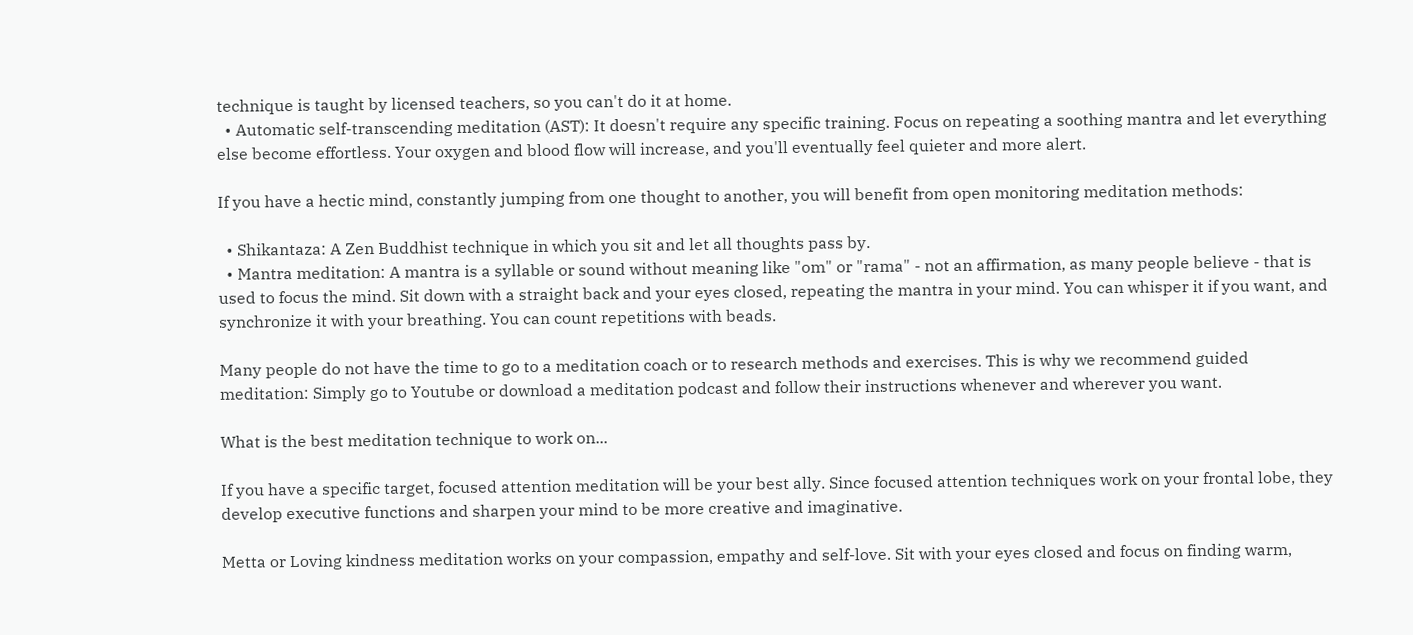technique is taught by licensed teachers, so you can't do it at home.
  • Automatic self-transcending meditation (AST): It doesn't require any specific training. Focus on repeating a soothing mantra and let everything else become effortless. Your oxygen and blood flow will increase, and you'll eventually feel quieter and more alert.

If you have a hectic mind, constantly jumping from one thought to another, you will benefit from open monitoring meditation methods:

  • Shikantaza: A Zen Buddhist technique in which you sit and let all thoughts pass by.
  • Mantra meditation: A mantra is a syllable or sound without meaning like "om" or "rama" - not an affirmation, as many people believe - that is used to focus the mind. Sit down with a straight back and your eyes closed, repeating the mantra in your mind. You can whisper it if you want, and synchronize it with your breathing. You can count repetitions with beads.

Many people do not have the time to go to a meditation coach or to research methods and exercises. This is why we recommend guided meditation: Simply go to Youtube or download a meditation podcast and follow their instructions whenever and wherever you want.

What is the best meditation technique to work on...

If you have a specific target, focused attention meditation will be your best ally. Since focused attention techniques work on your frontal lobe, they develop executive functions and sharpen your mind to be more creative and imaginative.

Metta or Loving kindness meditation works on your compassion, empathy and self-love. Sit with your eyes closed and focus on finding warm,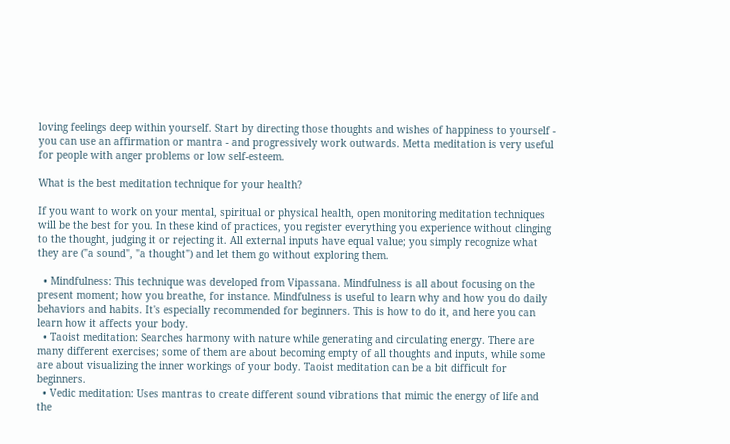loving feelings deep within yourself. Start by directing those thoughts and wishes of happiness to yourself - you can use an affirmation or mantra - and progressively work outwards. Metta meditation is very useful for people with anger problems or low self-esteem.

What is the best meditation technique for your health?

If you want to work on your mental, spiritual or physical health, open monitoring meditation techniques will be the best for you. In these kind of practices, you register everything you experience without clinging to the thought, judging it or rejecting it. All external inputs have equal value; you simply recognize what they are ("a sound", "a thought") and let them go without exploring them.

  • Mindfulness: This technique was developed from Vipassana. Mindfulness is all about focusing on the present moment; how you breathe, for instance. Mindfulness is useful to learn why and how you do daily behaviors and habits. It's especially recommended for beginners. This is how to do it, and here you can learn how it affects your body.
  • Taoist meditation: Searches harmony with nature while generating and circulating energy. There are many different exercises; some of them are about becoming empty of all thoughts and inputs, while some are about visualizing the inner workings of your body. Taoist meditation can be a bit difficult for beginners.
  • Vedic meditation: Uses mantras to create different sound vibrations that mimic the energy of life and the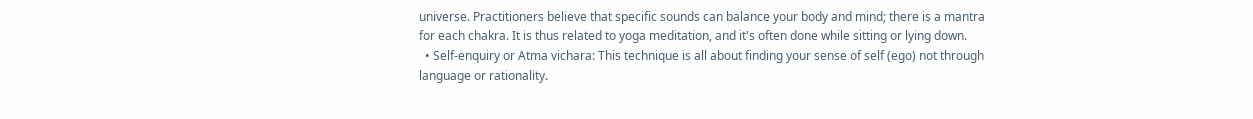universe. Practitioners believe that specific sounds can balance your body and mind; there is a mantra for each chakra. It is thus related to yoga meditation, and it's often done while sitting or lying down.
  • Self-enquiry or Atma vichara: This technique is all about finding your sense of self (ego) not through language or rationality.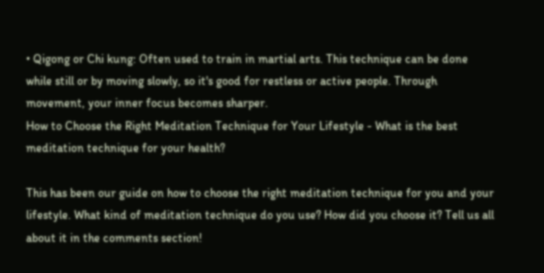• Qigong or Chi kung: Often used to train in martial arts. This technique can be done while still or by moving slowly, so it's good for restless or active people. Through movement, your inner focus becomes sharper.
How to Choose the Right Meditation Technique for Your Lifestyle - What is the best meditation technique for your health?

This has been our guide on how to choose the right meditation technique for you and your lifestyle. What kind of meditation technique do you use? How did you choose it? Tell us all about it in the comments section!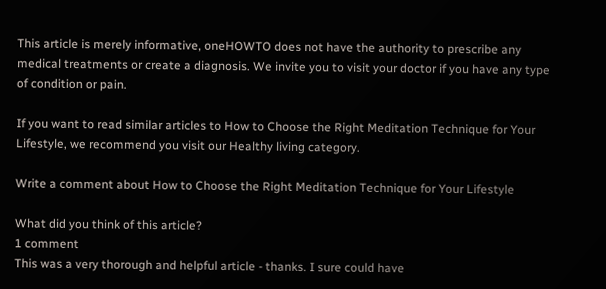This article is merely informative, oneHOWTO does not have the authority to prescribe any medical treatments or create a diagnosis. We invite you to visit your doctor if you have any type of condition or pain.

If you want to read similar articles to How to Choose the Right Meditation Technique for Your Lifestyle, we recommend you visit our Healthy living category.

Write a comment about How to Choose the Right Meditation Technique for Your Lifestyle

What did you think of this article?
1 comment
This was a very thorough and helpful article - thanks. I sure could have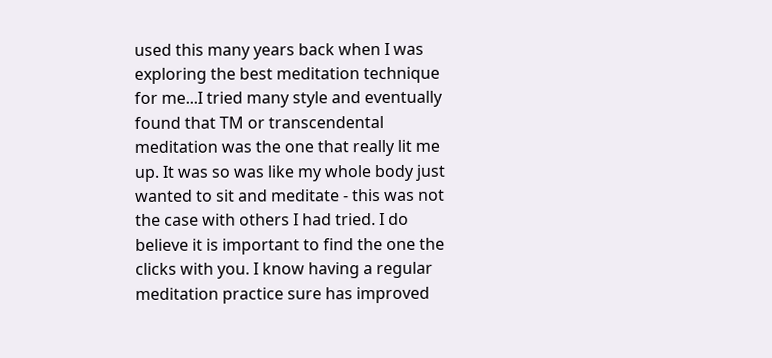used this many years back when I was exploring the best meditation technique for me...I tried many style and eventually found that TM or transcendental meditation was the one that really lit me up. It was so was like my whole body just wanted to sit and meditate - this was not the case with others I had tried. I do believe it is important to find the one the clicks with you. I know having a regular meditation practice sure has improved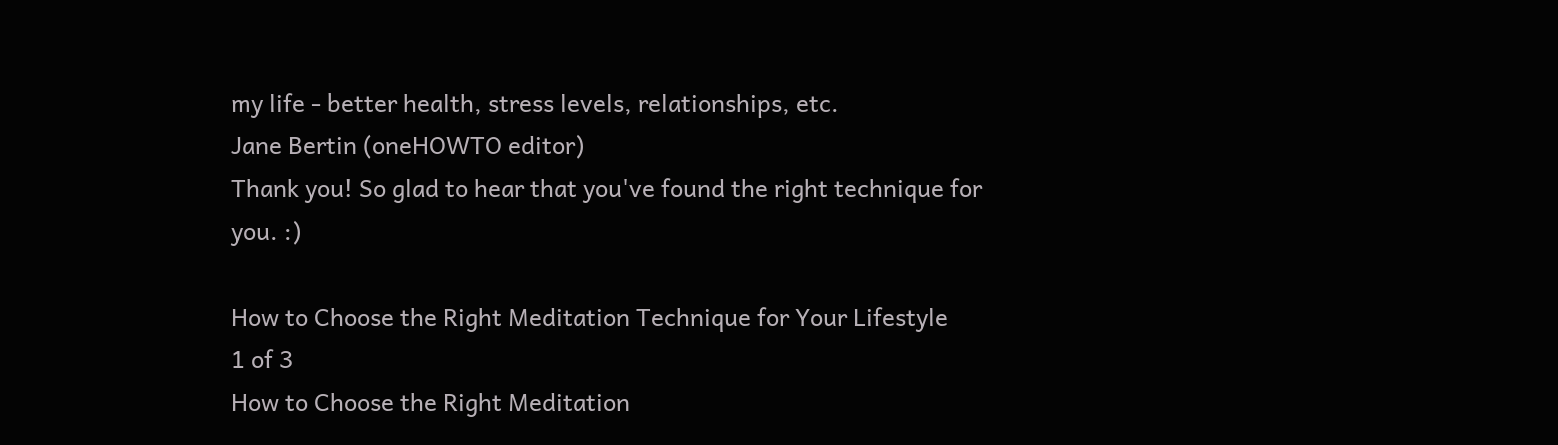my life - better health, stress levels, relationships, etc.
Jane Bertin (oneHOWTO editor)
Thank you! So glad to hear that you've found the right technique for you. :)

How to Choose the Right Meditation Technique for Your Lifestyle
1 of 3
How to Choose the Right Meditation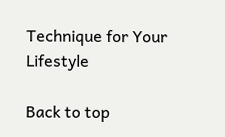Technique for Your Lifestyle

Back to top